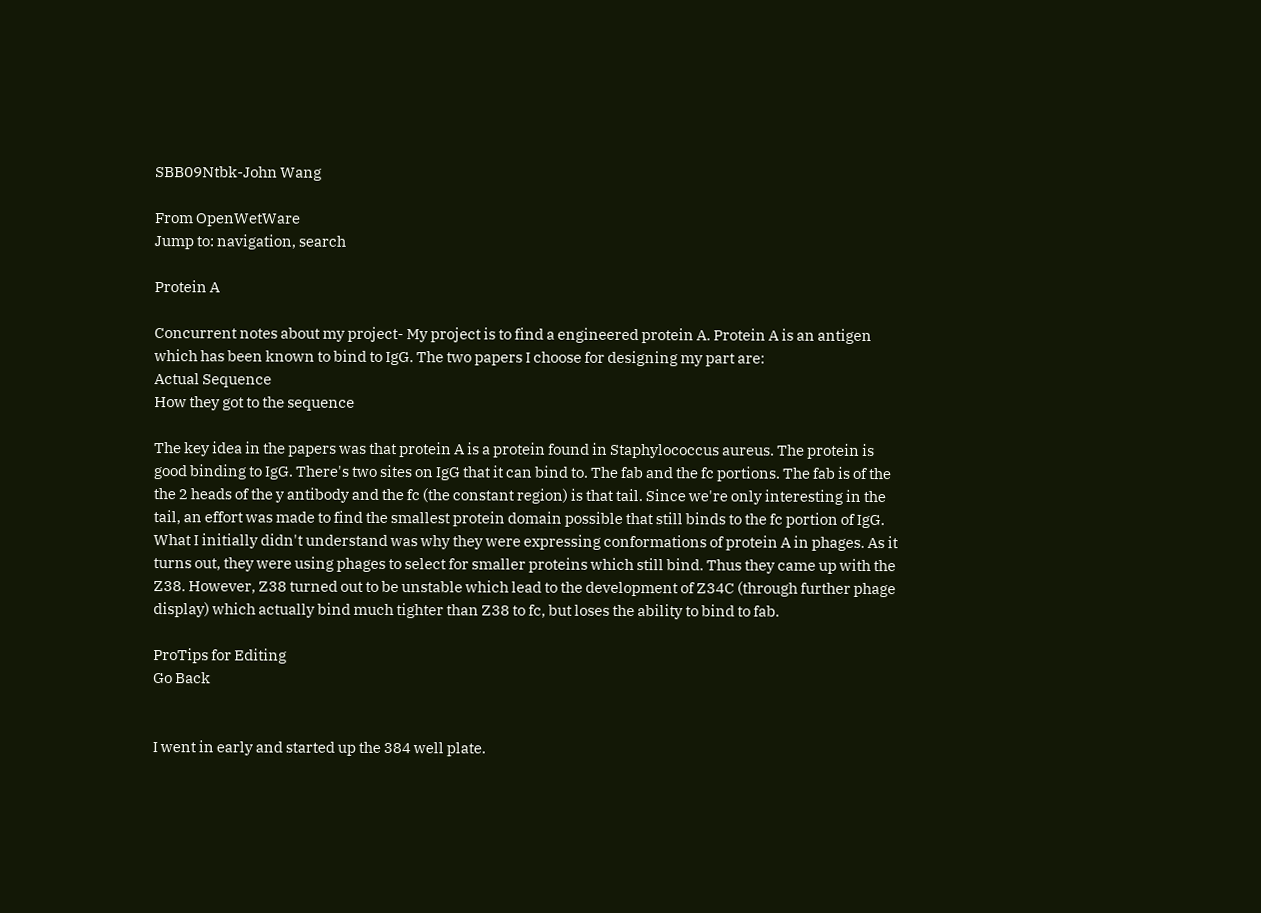SBB09Ntbk-John Wang

From OpenWetWare
Jump to: navigation, search

Protein A

Concurrent notes about my project- My project is to find a engineered protein A. Protein A is an antigen which has been known to bind to IgG. The two papers I choose for designing my part are:
Actual Sequence
How they got to the sequence

The key idea in the papers was that protein A is a protein found in Staphylococcus aureus. The protein is good binding to IgG. There's two sites on IgG that it can bind to. The fab and the fc portions. The fab is of the the 2 heads of the y antibody and the fc (the constant region) is that tail. Since we're only interesting in the tail, an effort was made to find the smallest protein domain possible that still binds to the fc portion of IgG. What I initially didn't understand was why they were expressing conformations of protein A in phages. As it turns out, they were using phages to select for smaller proteins which still bind. Thus they came up with the Z38. However, Z38 turned out to be unstable which lead to the development of Z34C (through further phage display) which actually bind much tighter than Z38 to fc, but loses the ability to bind to fab.

ProTips for Editing
Go Back


I went in early and started up the 384 well plate.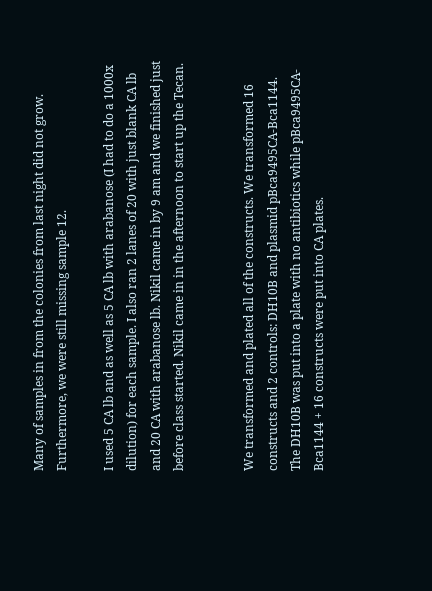Many of samples in from the colonies from last night did not grow. Furthermore, we were still missing sample 12.

I used 5 CA lb and as well as 5 CA lb with arabanose (I had to do a 1000x dilution) for each sample. I also ran 2 lanes of 20 with just blank CA lb and 20 CA with arabanose lb. Nikil came in by 9 am and we finished just before class started. Nikil came in in the afternoon to start up the Tecan.


We transformed and plated all of the constructs. We transformed 16 constructs and 2 controls: DH10B and plasmid pBca9495CA-Bca1144. The DH10B was put into a plate with no antibiotics while pBca9495CA-Bca1144 + 16 constructs were put into CA plates.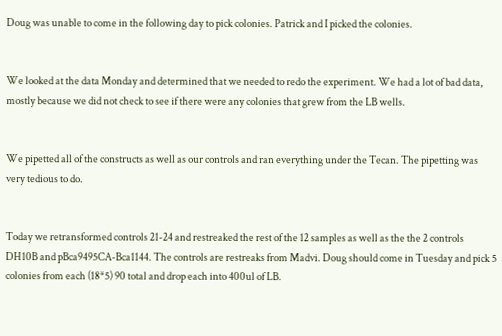Doug was unable to come in the following day to pick colonies. Patrick and I picked the colonies.


We looked at the data Monday and determined that we needed to redo the experiment. We had a lot of bad data, mostly because we did not check to see if there were any colonies that grew from the LB wells.


We pipetted all of the constructs as well as our controls and ran everything under the Tecan. The pipetting was very tedious to do.


Today we retransformed controls 21-24 and restreaked the rest of the 12 samples as well as the the 2 controls DH10B and pBca9495CA-Bca1144. The controls are restreaks from Madvi. Doug should come in Tuesday and pick 5 colonies from each (18*5) 90 total and drop each into 400ul of LB.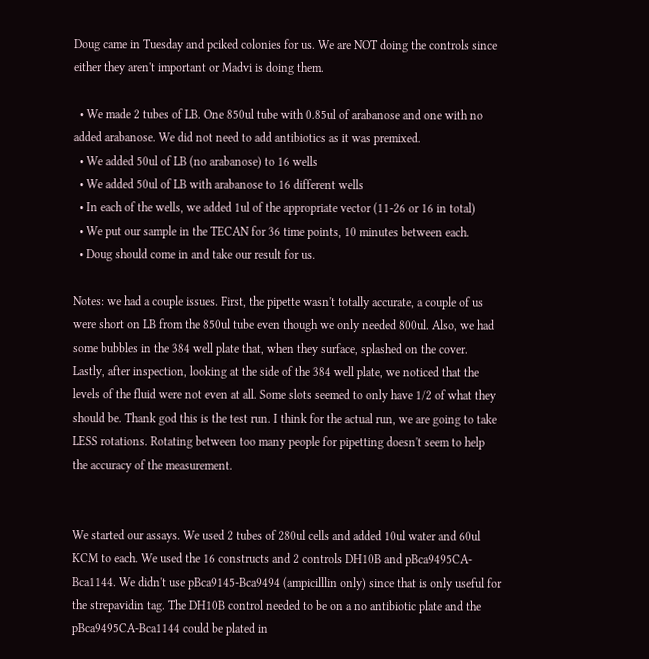Doug came in Tuesday and pciked colonies for us. We are NOT doing the controls since either they aren't important or Madvi is doing them.

  • We made 2 tubes of LB. One 850ul tube with 0.85ul of arabanose and one with no added arabanose. We did not need to add antibiotics as it was premixed.
  • We added 50ul of LB (no arabanose) to 16 wells
  • We added 50ul of LB with arabanose to 16 different wells
  • In each of the wells, we added 1ul of the appropriate vector (11-26 or 16 in total)
  • We put our sample in the TECAN for 36 time points, 10 minutes between each.
  • Doug should come in and take our result for us.

Notes: we had a couple issues. First, the pipette wasn't totally accurate, a couple of us were short on LB from the 850ul tube even though we only needed 800ul. Also, we had some bubbles in the 384 well plate that, when they surface, splashed on the cover. Lastly, after inspection, looking at the side of the 384 well plate, we noticed that the levels of the fluid were not even at all. Some slots seemed to only have 1/2 of what they should be. Thank god this is the test run. I think for the actual run, we are going to take LESS rotations. Rotating between too many people for pipetting doesn't seem to help the accuracy of the measurement.


We started our assays. We used 2 tubes of 280ul cells and added 10ul water and 60ul KCM to each. We used the 16 constructs and 2 controls DH10B and pBca9495CA-Bca1144. We didn't use pBca9145-Bca9494 (ampicilllin only) since that is only useful for the strepavidin tag. The DH10B control needed to be on a no antibiotic plate and the pBca9495CA-Bca1144 could be plated in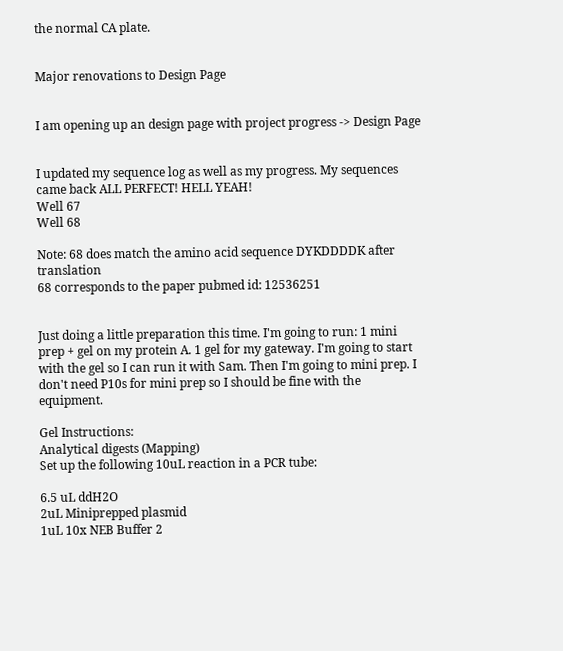the normal CA plate.


Major renovations to Design Page


I am opening up an design page with project progress -> Design Page


I updated my sequence log as well as my progress. My sequences came back ALL PERFECT! HELL YEAH!
Well 67
Well 68

Note: 68 does match the amino acid sequence DYKDDDDK after translation
68 corresponds to the paper pubmed id: 12536251


Just doing a little preparation this time. I'm going to run: 1 mini prep + gel on my protein A. 1 gel for my gateway. I'm going to start with the gel so I can run it with Sam. Then I'm going to mini prep. I don't need P10s for mini prep so I should be fine with the equipment.

Gel Instructions:
Analytical digests (Mapping)
Set up the following 10uL reaction in a PCR tube:

6.5 uL ddH2O
2uL Miniprepped plasmid
1uL 10x NEB Buffer 2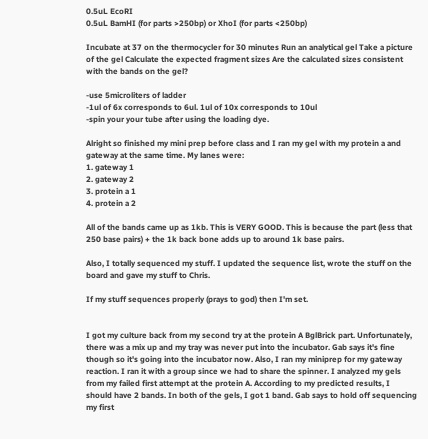0.5uL EcoRI
0.5uL BamHI (for parts >250bp) or XhoI (for parts <250bp)

Incubate at 37 on the thermocycler for 30 minutes Run an analytical gel Take a picture of the gel Calculate the expected fragment sizes Are the calculated sizes consistent with the bands on the gel?

-use 5microliters of ladder
-1ul of 6x corresponds to 6ul. 1ul of 10x corresponds to 10ul
-spin your your tube after using the loading dye.

Alright so finished my mini prep before class and I ran my gel with my protein a and gateway at the same time. My lanes were:
1. gateway 1
2. gateway 2
3. protein a 1
4. protein a 2

All of the bands came up as 1kb. This is VERY GOOD. This is because the part (less that 250 base pairs) + the 1k back bone adds up to around 1k base pairs.

Also, I totally sequenced my stuff. I updated the sequence list, wrote the stuff on the board and gave my stuff to Chris.

If my stuff sequences properly (prays to god) then I'm set.


I got my culture back from my second try at the protein A BglBrick part. Unfortunately, there was a mix up and my tray was never put into the incubator. Gab says it's fine though so it's going into the incubator now. Also, I ran my miniprep for my gateway reaction. I ran it with a group since we had to share the spinner. I analyzed my gels from my failed first attempt at the protein A. According to my predicted results, I should have 2 bands. In both of the gels, I got 1 band. Gab says to hold off sequencing my first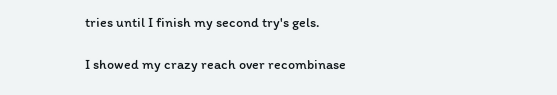tries until I finish my second try's gels.

I showed my crazy reach over recombinase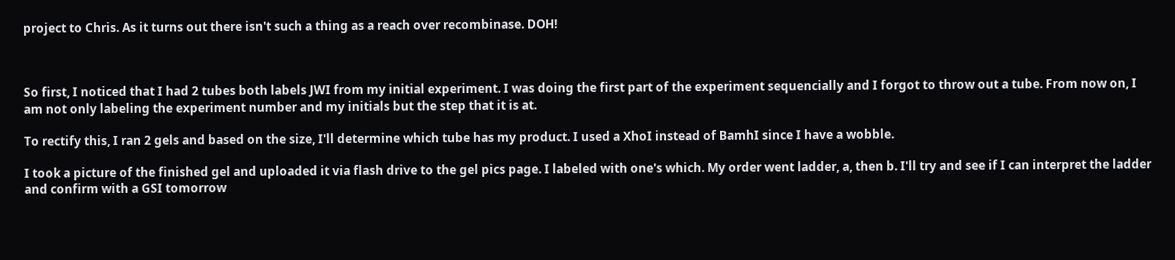project to Chris. As it turns out there isn't such a thing as a reach over recombinase. DOH!



So first, I noticed that I had 2 tubes both labels JWI from my initial experiment. I was doing the first part of the experiment sequencially and I forgot to throw out a tube. From now on, I am not only labeling the experiment number and my initials but the step that it is at.

To rectify this, I ran 2 gels and based on the size, I'll determine which tube has my product. I used a XhoI instead of BamhI since I have a wobble.

I took a picture of the finished gel and uploaded it via flash drive to the gel pics page. I labeled with one's which. My order went ladder, a, then b. I'll try and see if I can interpret the ladder and confirm with a GSI tomorrow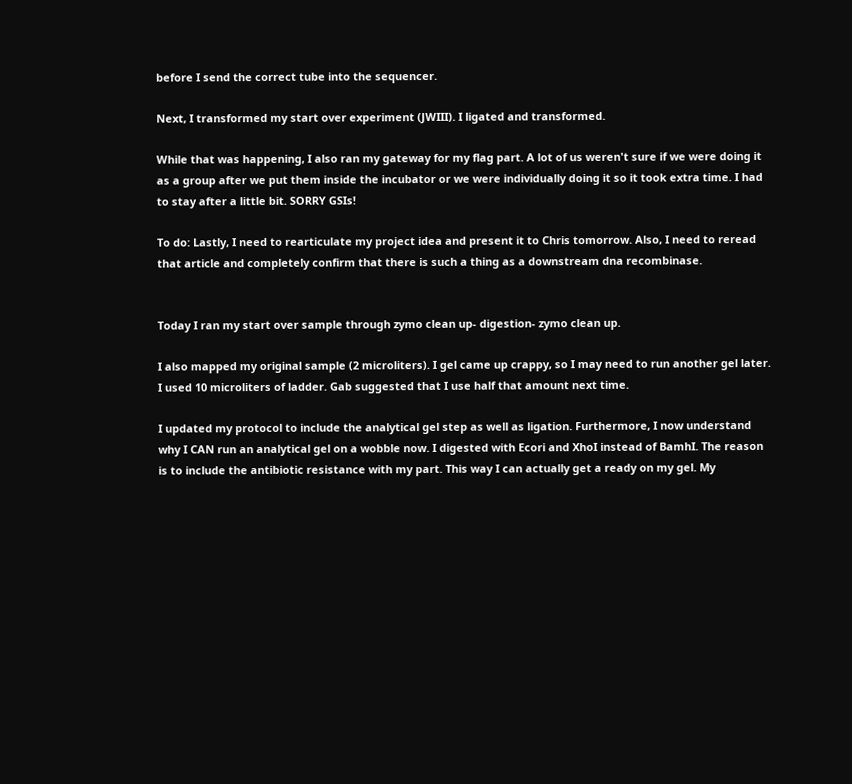before I send the correct tube into the sequencer.

Next, I transformed my start over experiment (JWIII). I ligated and transformed.

While that was happening, I also ran my gateway for my flag part. A lot of us weren't sure if we were doing it as a group after we put them inside the incubator or we were individually doing it so it took extra time. I had to stay after a little bit. SORRY GSIs!

To do: Lastly, I need to rearticulate my project idea and present it to Chris tomorrow. Also, I need to reread that article and completely confirm that there is such a thing as a downstream dna recombinase.


Today I ran my start over sample through zymo clean up- digestion- zymo clean up.

I also mapped my original sample (2 microliters). I gel came up crappy, so I may need to run another gel later. I used 10 microliters of ladder. Gab suggested that I use half that amount next time.

I updated my protocol to include the analytical gel step as well as ligation. Furthermore, I now understand why I CAN run an analytical gel on a wobble now. I digested with Ecori and XhoI instead of BamhI. The reason is to include the antibiotic resistance with my part. This way I can actually get a ready on my gel. My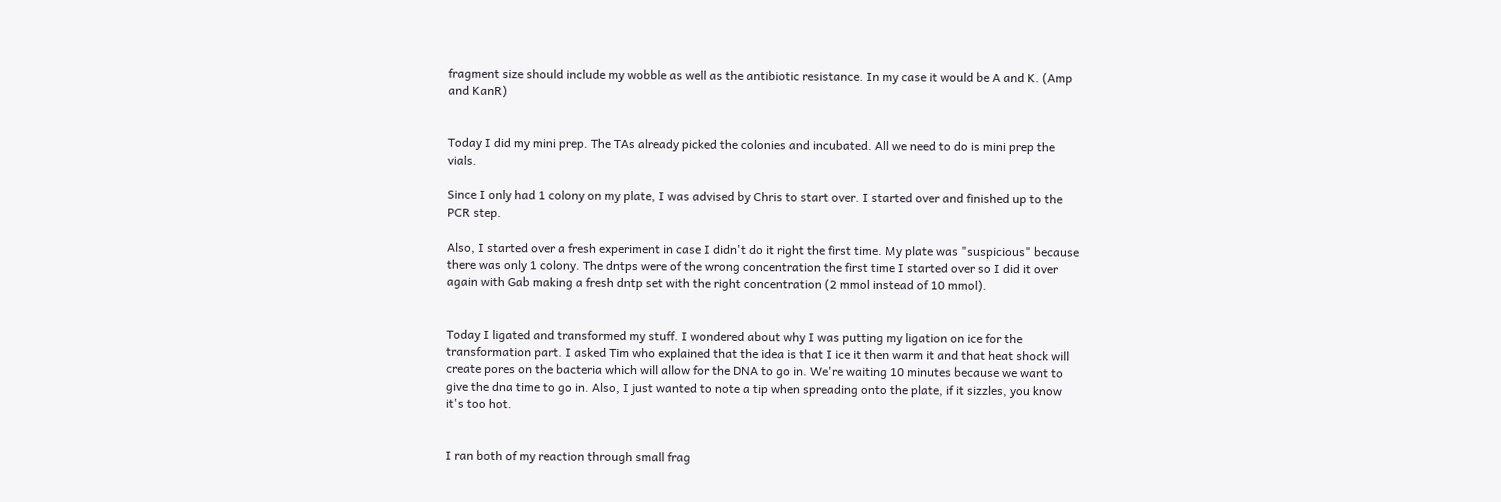fragment size should include my wobble as well as the antibiotic resistance. In my case it would be A and K. (Amp and KanR)


Today I did my mini prep. The TAs already picked the colonies and incubated. All we need to do is mini prep the vials.

Since I only had 1 colony on my plate, I was advised by Chris to start over. I started over and finished up to the PCR step.

Also, I started over a fresh experiment in case I didn't do it right the first time. My plate was "suspicious" because there was only 1 colony. The dntps were of the wrong concentration the first time I started over so I did it over again with Gab making a fresh dntp set with the right concentration (2 mmol instead of 10 mmol).


Today I ligated and transformed my stuff. I wondered about why I was putting my ligation on ice for the transformation part. I asked Tim who explained that the idea is that I ice it then warm it and that heat shock will create pores on the bacteria which will allow for the DNA to go in. We're waiting 10 minutes because we want to give the dna time to go in. Also, I just wanted to note a tip when spreading onto the plate, if it sizzles, you know it's too hot.


I ran both of my reaction through small frag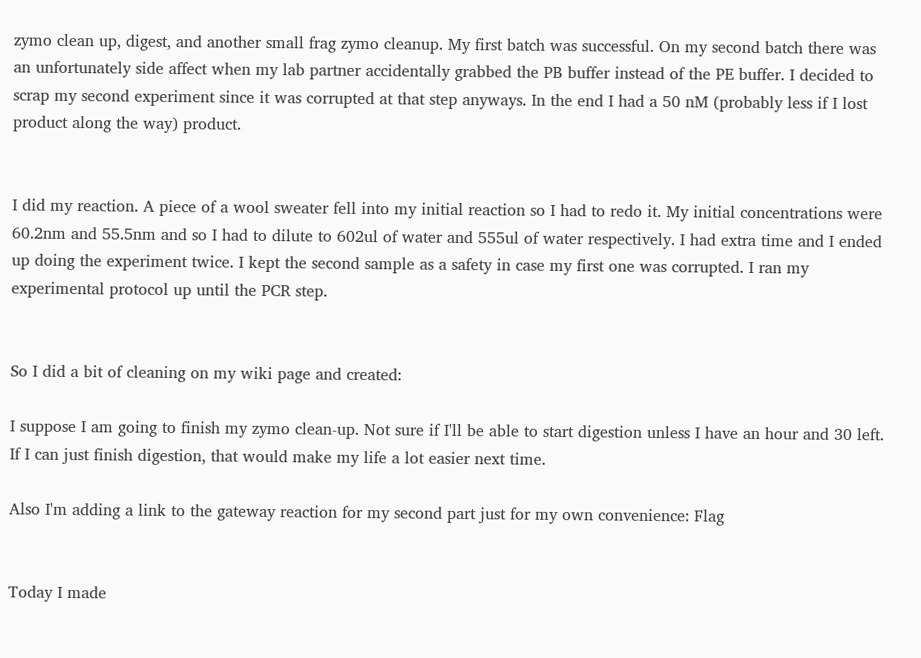zymo clean up, digest, and another small frag zymo cleanup. My first batch was successful. On my second batch there was an unfortunately side affect when my lab partner accidentally grabbed the PB buffer instead of the PE buffer. I decided to scrap my second experiment since it was corrupted at that step anyways. In the end I had a 50 nM (probably less if I lost product along the way) product.


I did my reaction. A piece of a wool sweater fell into my initial reaction so I had to redo it. My initial concentrations were 60.2nm and 55.5nm and so I had to dilute to 602ul of water and 555ul of water respectively. I had extra time and I ended up doing the experiment twice. I kept the second sample as a safety in case my first one was corrupted. I ran my experimental protocol up until the PCR step.


So I did a bit of cleaning on my wiki page and created:

I suppose I am going to finish my zymo clean-up. Not sure if I'll be able to start digestion unless I have an hour and 30 left. If I can just finish digestion, that would make my life a lot easier next time.

Also I'm adding a link to the gateway reaction for my second part just for my own convenience: Flag


Today I made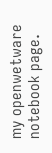my openwetware notebook page.